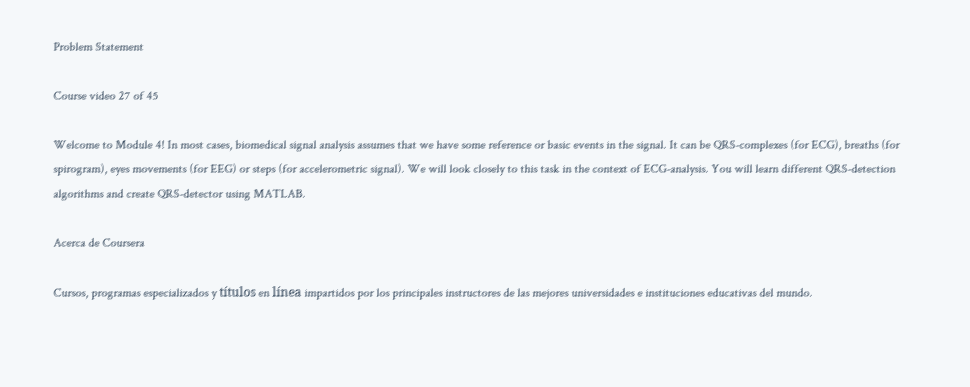Problem Statement

Course video 27 of 45

Welcome to Module 4! In most cases, biomedical signal analysis assumes that we have some reference or basic events in the signal. It can be QRS-complexes (for ECG), breaths (for spirogram), eyes movements (for EEG) or steps (for accelerometric signal). We will look closely to this task in the context of ECG-analysis. You will learn different QRS-detection algorithms and create QRS-detector using MATLAB.

Acerca de Coursera

Cursos, programas especializados y títulos en línea impartidos por los principales instructores de las mejores universidades e instituciones educativas del mundo.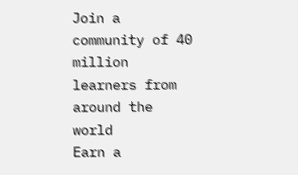Join a community of 40 million learners from around the world
Earn a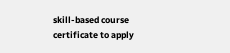skill-based course certificate to apply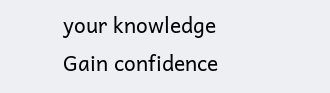your knowledge
Gain confidence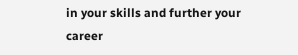in your skills and further your career